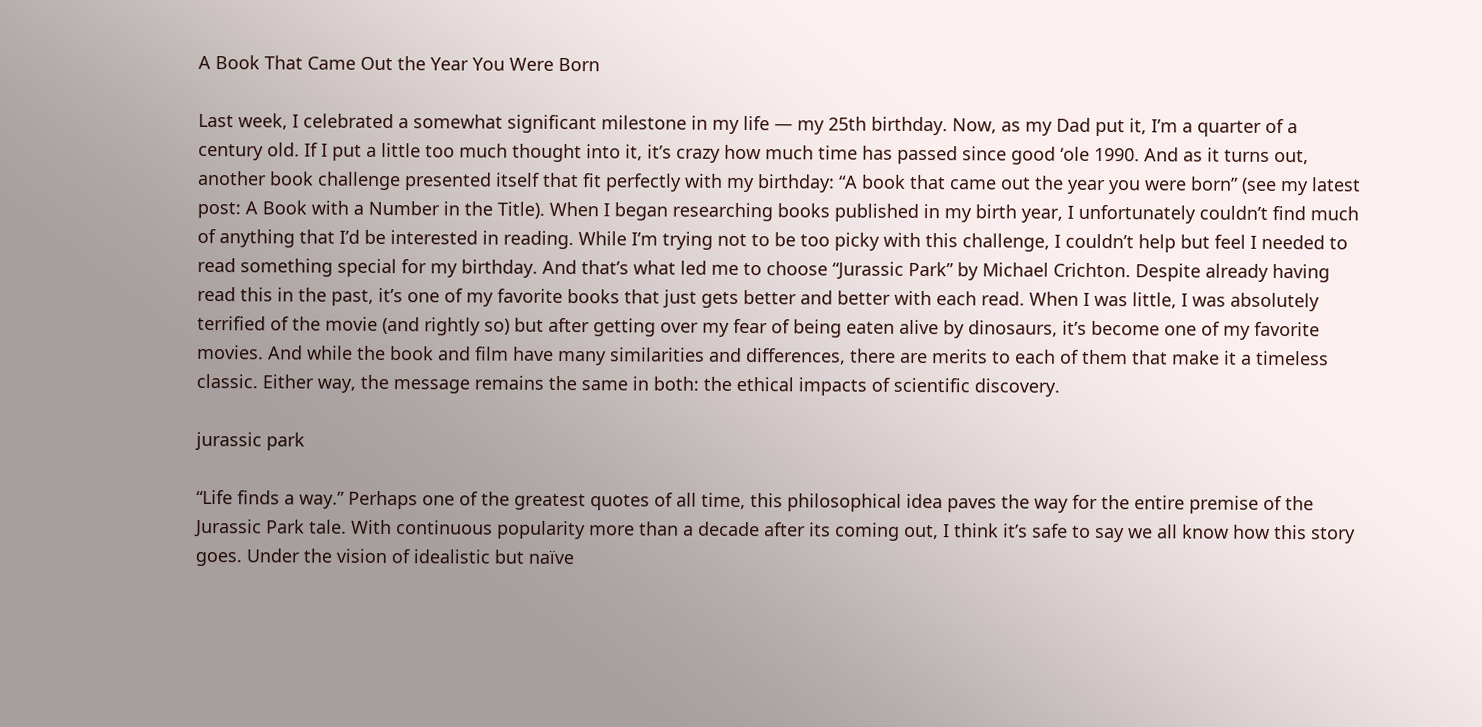A Book That Came Out the Year You Were Born

Last week, I celebrated a somewhat significant milestone in my life — my 25th birthday. Now, as my Dad put it, I’m a quarter of a century old. If I put a little too much thought into it, it’s crazy how much time has passed since good ‘ole 1990. And as it turns out, another book challenge presented itself that fit perfectly with my birthday: “A book that came out the year you were born” (see my latest post: A Book with a Number in the Title). When I began researching books published in my birth year, I unfortunately couldn’t find much of anything that I’d be interested in reading. While I’m trying not to be too picky with this challenge, I couldn’t help but feel I needed to read something special for my birthday. And that’s what led me to choose “Jurassic Park” by Michael Crichton. Despite already having read this in the past, it’s one of my favorite books that just gets better and better with each read. When I was little, I was absolutely terrified of the movie (and rightly so) but after getting over my fear of being eaten alive by dinosaurs, it’s become one of my favorite movies. And while the book and film have many similarities and differences, there are merits to each of them that make it a timeless classic. Either way, the message remains the same in both: the ethical impacts of scientific discovery.

jurassic park

“Life finds a way.” Perhaps one of the greatest quotes of all time, this philosophical idea paves the way for the entire premise of the Jurassic Park tale. With continuous popularity more than a decade after its coming out, I think it’s safe to say we all know how this story goes. Under the vision of idealistic but naïve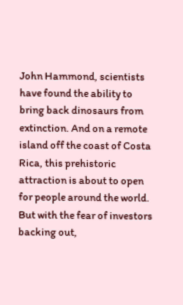John Hammond, scientists have found the ability to bring back dinosaurs from extinction. And on a remote island off the coast of Costa Rica, this prehistoric attraction is about to open for people around the world. But with the fear of investors backing out,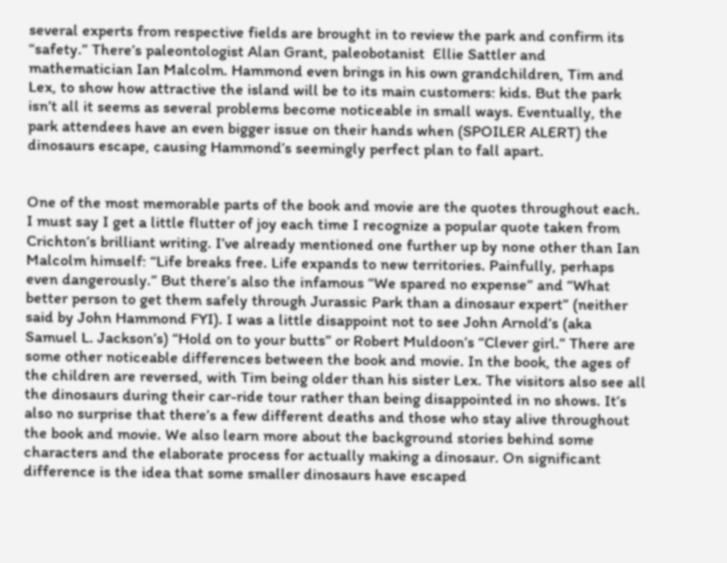several experts from respective fields are brought in to review the park and confirm its “safety.” There’s paleontologist Alan Grant, paleobotanist  Ellie Sattler and mathematician Ian Malcolm. Hammond even brings in his own grandchildren, Tim and Lex, to show how attractive the island will be to its main customers: kids. But the park isn’t all it seems as several problems become noticeable in small ways. Eventually, the park attendees have an even bigger issue on their hands when (SPOILER ALERT) the dinosaurs escape, causing Hammond’s seemingly perfect plan to fall apart.


One of the most memorable parts of the book and movie are the quotes throughout each. I must say I get a little flutter of joy each time I recognize a popular quote taken from Crichton’s brilliant writing. I’ve already mentioned one further up by none other than Ian Malcolm himself: “Life breaks free. Life expands to new territories. Painfully, perhaps even dangerously.” But there’s also the infamous “We spared no expense” and “What better person to get them safely through Jurassic Park than a dinosaur expert” (neither said by John Hammond FYI). I was a little disappoint not to see John Arnold’s (aka Samuel L. Jackson’s) “Hold on to your butts” or Robert Muldoon’s “Clever girl.” There are some other noticeable differences between the book and movie. In the book, the ages of the children are reversed, with Tim being older than his sister Lex. The visitors also see all the dinosaurs during their car-ride tour rather than being disappointed in no shows. It’s also no surprise that there’s a few different deaths and those who stay alive throughout the book and movie. We also learn more about the background stories behind some characters and the elaborate process for actually making a dinosaur. On significant difference is the idea that some smaller dinosaurs have escaped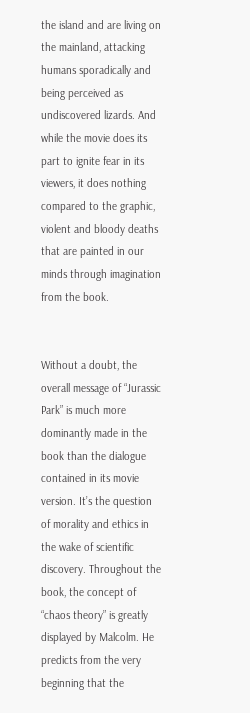the island and are living on the mainland, attacking humans sporadically and being perceived as undiscovered lizards. And while the movie does its part to ignite fear in its viewers, it does nothing compared to the graphic, violent and bloody deaths that are painted in our minds through imagination from the book.


Without a doubt, the overall message of “Jurassic Park” is much more dominantly made in the book than the dialogue contained in its movie version. It’s the question of morality and ethics in the wake of scientific discovery. Throughout the book, the concept of “chaos theory” is greatly displayed by Malcolm. He predicts from the very beginning that the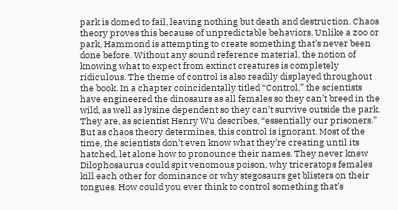park is domed to fail, leaving nothing but death and destruction. Chaos theory proves this because of unpredictable behaviors. Unlike a zoo or park, Hammond is attempting to create something that’s never been done before. Without any sound reference material, the notion of knowing what to expect from extinct creatures is completely ridiculous. The theme of control is also readily displayed throughout the book. In a chapter coincidentally titled “Control,” the scientists have engineered the dinosaurs as all females so they can’t breed in the wild, as well as lysine dependent so they can’t survive outside the park. They are, as scientist Henry Wu describes, “essentially our prisoners.” But as chaos theory determines, this control is ignorant. Most of the time, the scientists don’t even know what they’re creating until its hatched, let alone how to pronounce their names. They never knew Dilophosaurus could spit venomous poison, why triceratops females kill each other for dominance or why stegosaurs get blisters on their tongues. How could you ever think to control something that’s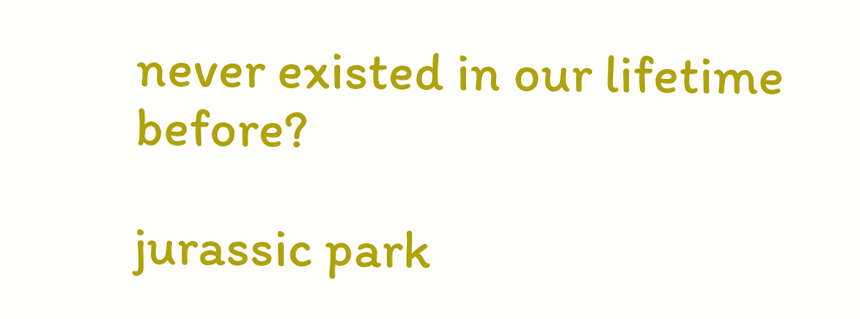never existed in our lifetime before?

jurassic park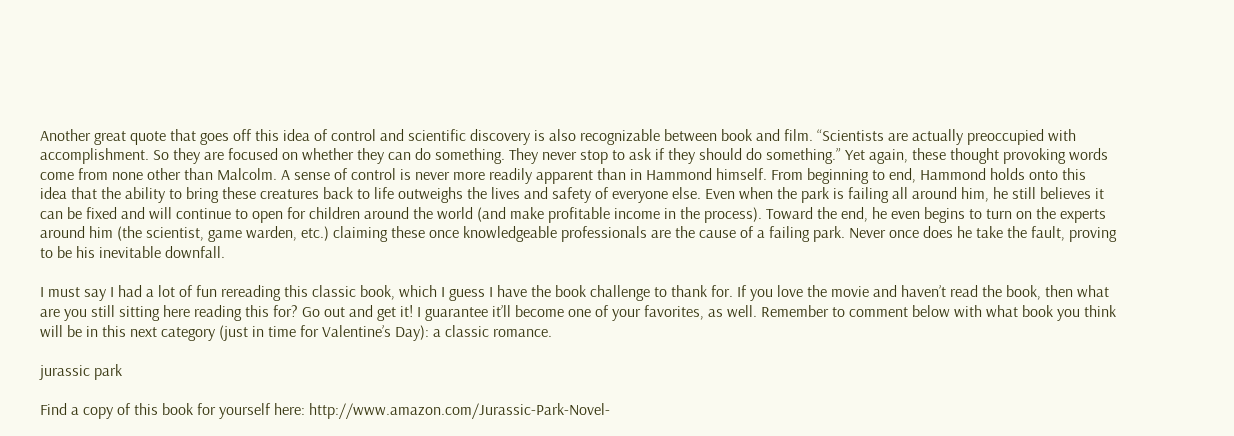Another great quote that goes off this idea of control and scientific discovery is also recognizable between book and film. “Scientists are actually preoccupied with accomplishment. So they are focused on whether they can do something. They never stop to ask if they should do something.” Yet again, these thought provoking words come from none other than Malcolm. A sense of control is never more readily apparent than in Hammond himself. From beginning to end, Hammond holds onto this idea that the ability to bring these creatures back to life outweighs the lives and safety of everyone else. Even when the park is failing all around him, he still believes it can be fixed and will continue to open for children around the world (and make profitable income in the process). Toward the end, he even begins to turn on the experts around him (the scientist, game warden, etc.) claiming these once knowledgeable professionals are the cause of a failing park. Never once does he take the fault, proving to be his inevitable downfall.

I must say I had a lot of fun rereading this classic book, which I guess I have the book challenge to thank for. If you love the movie and haven’t read the book, then what are you still sitting here reading this for? Go out and get it! I guarantee it’ll become one of your favorites, as well. Remember to comment below with what book you think will be in this next category (just in time for Valentine’s Day): a classic romance.

jurassic park

Find a copy of this book for yourself here: http://www.amazon.com/Jurassic-Park-Novel-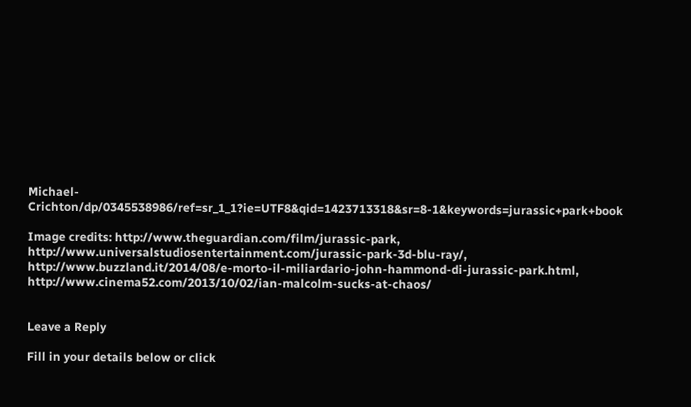Michael-Crichton/dp/0345538986/ref=sr_1_1?ie=UTF8&qid=1423713318&sr=8-1&keywords=jurassic+park+book

Image credits: http://www.theguardian.com/film/jurassic-park, http://www.universalstudiosentertainment.com/jurassic-park-3d-blu-ray/, http://www.buzzland.it/2014/08/e-morto-il-miliardario-john-hammond-di-jurassic-park.html, http://www.cinema52.com/2013/10/02/ian-malcolm-sucks-at-chaos/


Leave a Reply

Fill in your details below or click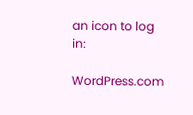an icon to log in:

WordPress.com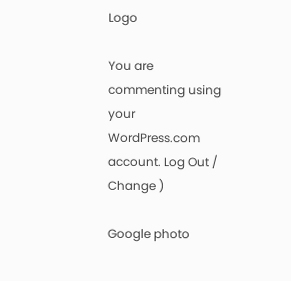Logo

You are commenting using your WordPress.com account. Log Out /  Change )

Google photo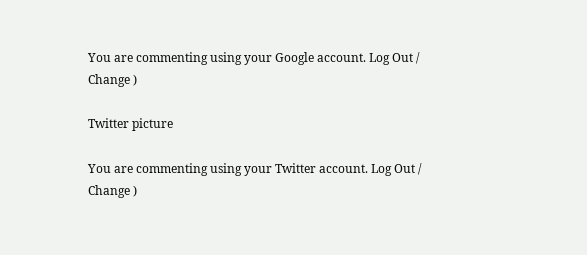You are commenting using your Google account. Log Out /  Change )

Twitter picture

You are commenting using your Twitter account. Log Out /  Change )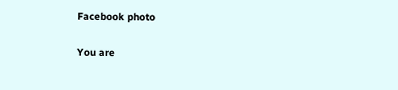Facebook photo

You are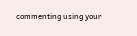commenting using your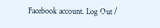Facebook account. Log Out /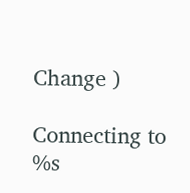Change )

Connecting to %s